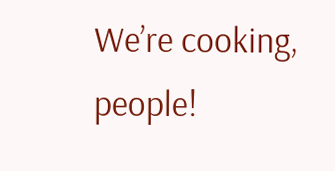We’re cooking, people!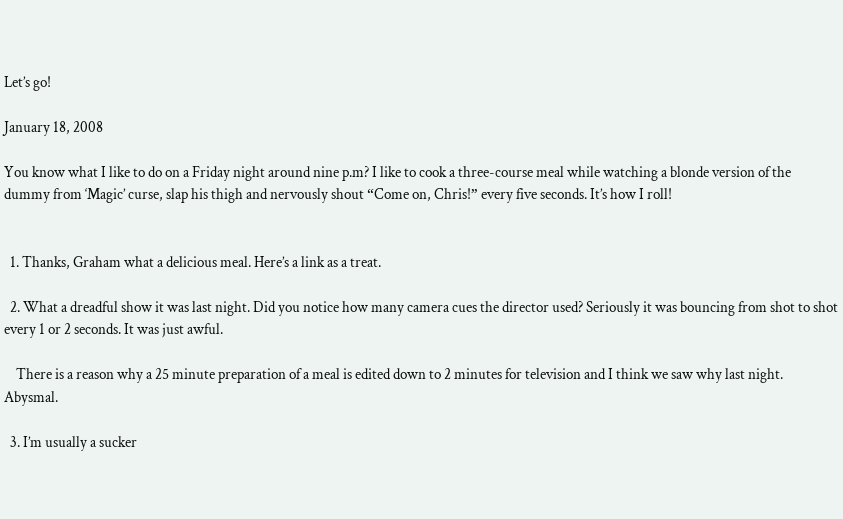Let’s go!

January 18, 2008

You know what I like to do on a Friday night around nine p.m? I like to cook a three-course meal while watching a blonde version of the dummy from ‘Magic’ curse, slap his thigh and nervously shout “Come on, Chris!” every five seconds. It’s how I roll!


  1. Thanks, Graham what a delicious meal. Here’s a link as a treat.

  2. What a dreadful show it was last night. Did you notice how many camera cues the director used? Seriously it was bouncing from shot to shot every 1 or 2 seconds. It was just awful.

    There is a reason why a 25 minute preparation of a meal is edited down to 2 minutes for television and I think we saw why last night. Abysmal.

  3. I’m usually a sucker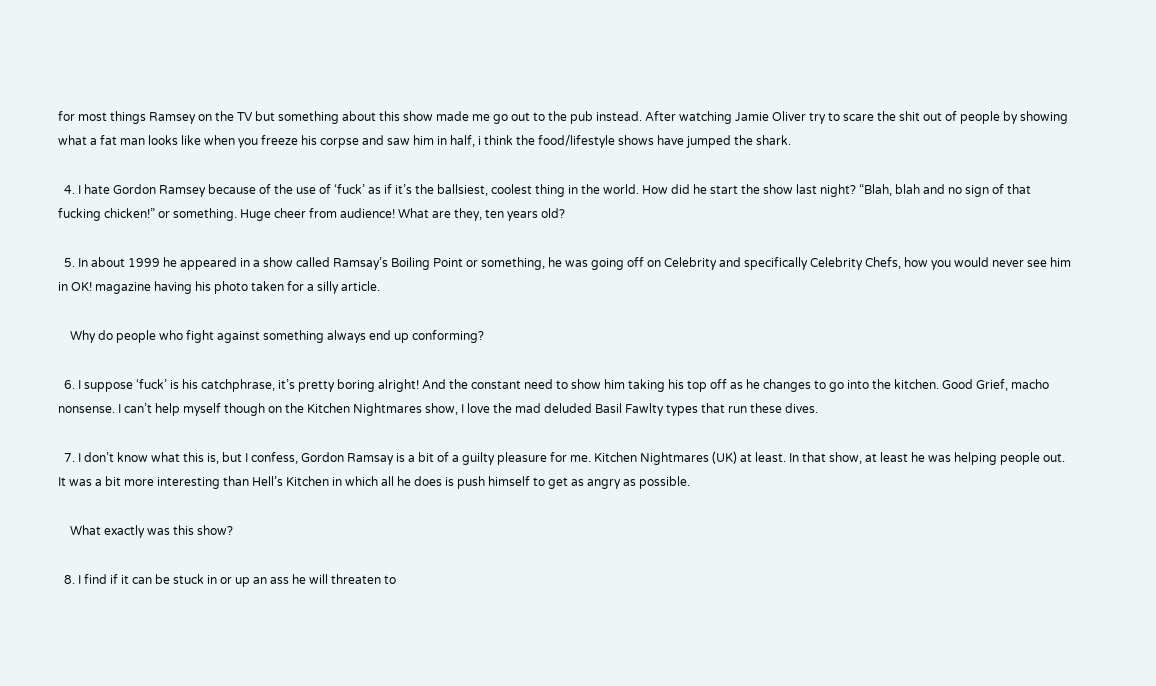for most things Ramsey on the TV but something about this show made me go out to the pub instead. After watching Jamie Oliver try to scare the shit out of people by showing what a fat man looks like when you freeze his corpse and saw him in half, i think the food/lifestyle shows have jumped the shark.

  4. I hate Gordon Ramsey because of the use of ‘fuck’ as if it’s the ballsiest, coolest thing in the world. How did he start the show last night? “Blah, blah and no sign of that fucking chicken!” or something. Huge cheer from audience! What are they, ten years old?

  5. In about 1999 he appeared in a show called Ramsay’s Boiling Point or something, he was going off on Celebrity and specifically Celebrity Chefs, how you would never see him in OK! magazine having his photo taken for a silly article.

    Why do people who fight against something always end up conforming?

  6. I suppose ‘fuck’ is his catchphrase, it’s pretty boring alright! And the constant need to show him taking his top off as he changes to go into the kitchen. Good Grief, macho nonsense. I can’t help myself though on the Kitchen Nightmares show, I love the mad deluded Basil Fawlty types that run these dives.

  7. I don’t know what this is, but I confess, Gordon Ramsay is a bit of a guilty pleasure for me. Kitchen Nightmares (UK) at least. In that show, at least he was helping people out. It was a bit more interesting than Hell’s Kitchen in which all he does is push himself to get as angry as possible.

    What exactly was this show?

  8. I find if it can be stuck in or up an ass he will threaten to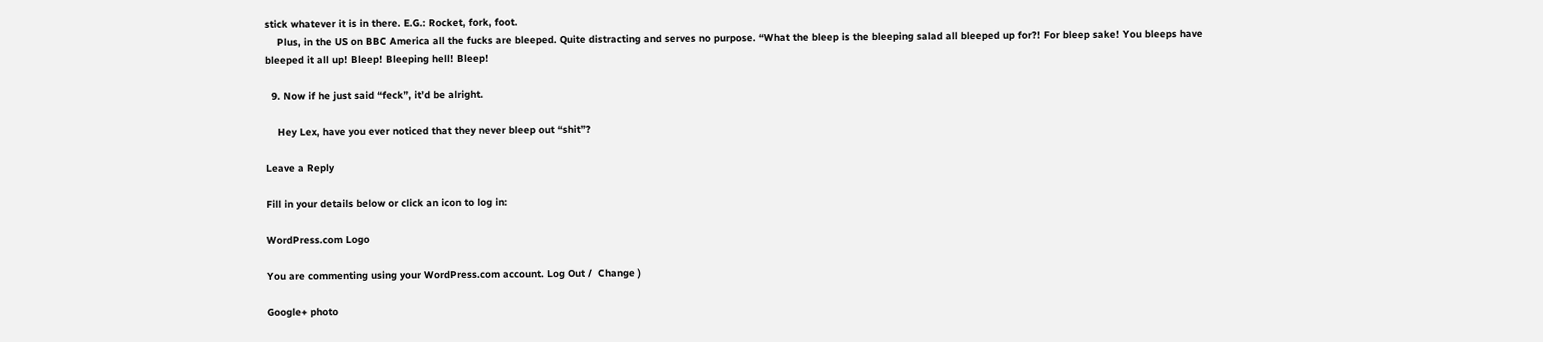stick whatever it is in there. E.G.: Rocket, fork, foot.
    Plus, in the US on BBC America all the fucks are bleeped. Quite distracting and serves no purpose. “What the bleep is the bleeping salad all bleeped up for?! For bleep sake! You bleeps have bleeped it all up! Bleep! Bleeping hell! Bleep!

  9. Now if he just said “feck”, it’d be alright.

    Hey Lex, have you ever noticed that they never bleep out “shit”?

Leave a Reply

Fill in your details below or click an icon to log in:

WordPress.com Logo

You are commenting using your WordPress.com account. Log Out /  Change )

Google+ photo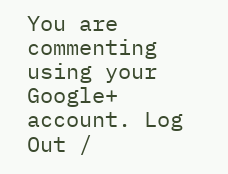You are commenting using your Google+ account. Log Out /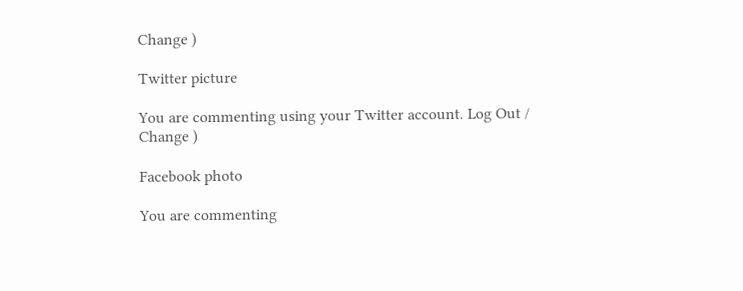Change )

Twitter picture

You are commenting using your Twitter account. Log Out /  Change )

Facebook photo

You are commenting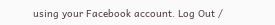using your Facebook account. Log Out /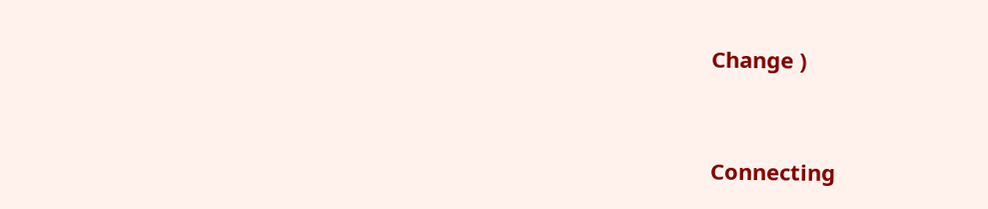Change )


Connecting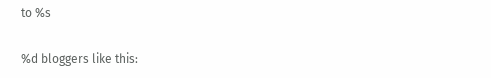to %s

%d bloggers like this: